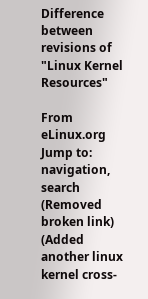Difference between revisions of "Linux Kernel Resources"

From eLinux.org
Jump to: navigation, search
(Removed broken link)
(Added another linux kernel cross-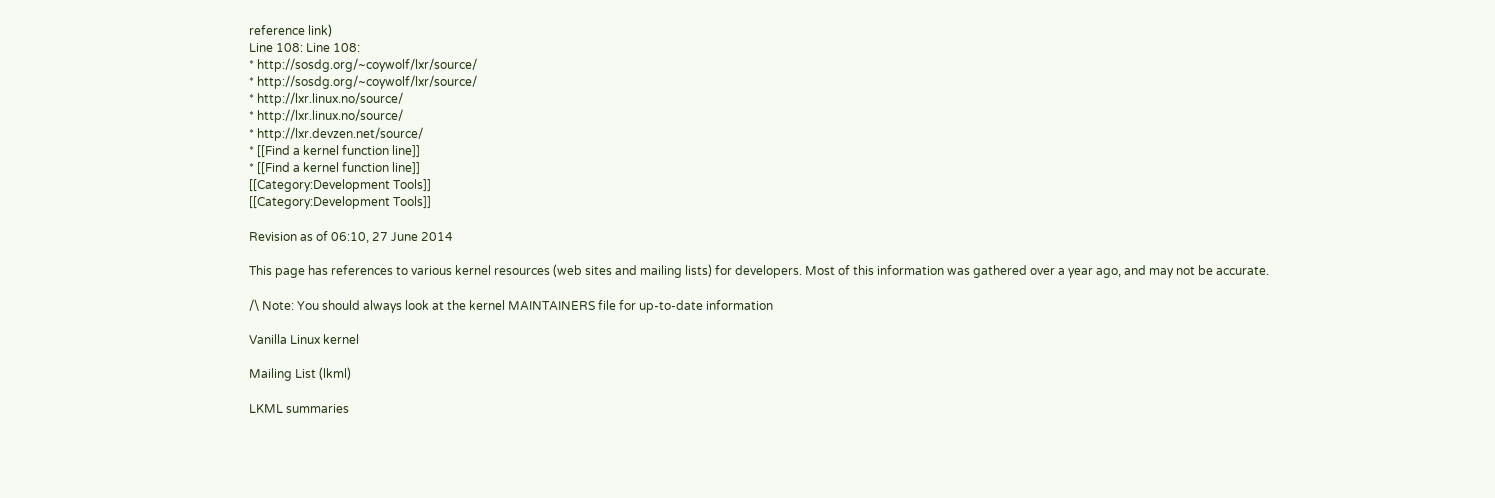reference link)
Line 108: Line 108:
* http://sosdg.org/~coywolf/lxr/source/
* http://sosdg.org/~coywolf/lxr/source/
* http://lxr.linux.no/source/
* http://lxr.linux.no/source/
* http://lxr.devzen.net/source/
* [[Find a kernel function line]]
* [[Find a kernel function line]]
[[Category:Development Tools]]
[[Category:Development Tools]]

Revision as of 06:10, 27 June 2014

This page has references to various kernel resources (web sites and mailing lists) for developers. Most of this information was gathered over a year ago, and may not be accurate.

/\ Note: You should always look at the kernel MAINTAINERS file for up-to-date information

Vanilla Linux kernel

Mailing List (lkml)

LKML summaries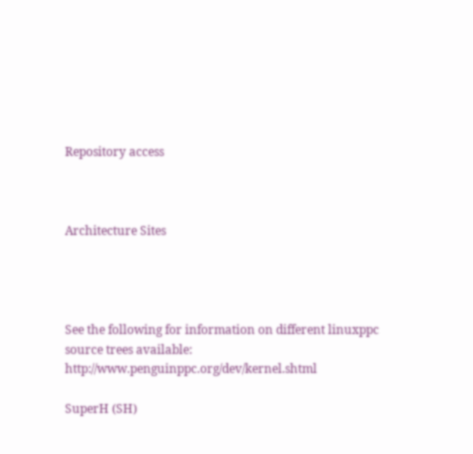Repository access



Architecture Sites




See the following for information on different linuxppc source trees available: http://www.penguinppc.org/dev/kernel.shtml

SuperH (SH)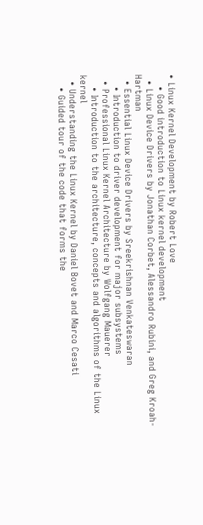• Linux Kernel Development by Robert Love
    • Good introduction to Linux kernel development
  • Linux Device Drivers by Jonathan Corbet, Alessandro Rubini, and Greg Kroah-Hartman
  • Essential Linux Device Drivers by Sreekrishnan Venkateswaran
    • Introduction to driver development for major subsystems
  • Professional Linux Kernel Architecture by Wolfgang Mauerer
    • Introduction to the architecture, concepts and algorithms of the Linux kernel
  • Understanding the Linux Kernel by Daniel Bovet and Marco Cesati
    • Guided tour of the code that forms the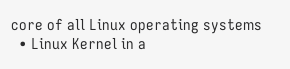core of all Linux operating systems
  • Linux Kernel in a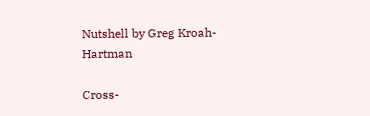Nutshell by Greg Kroah-Hartman

Cross-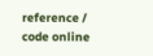reference / code online